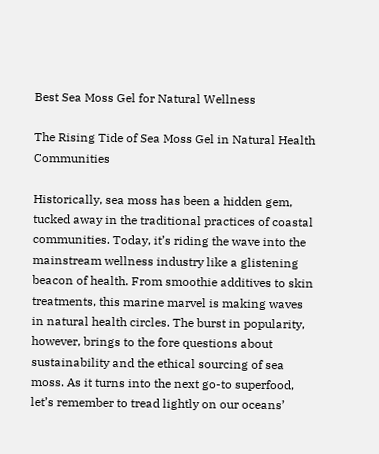Best Sea Moss Gel for Natural Wellness

The Rising Tide of Sea Moss Gel in Natural Health Communities

Historically, sea moss has been a hidden gem, tucked away in the traditional practices of coastal communities. Today, it’s riding the wave into the mainstream wellness industry like a glistening beacon of health. From smoothie additives to skin treatments, this marine marvel is making waves in natural health circles. The burst in popularity, however, brings to the fore questions about sustainability and the ethical sourcing of sea moss. As it turns into the next go-to superfood, let’s remember to tread lightly on our oceans’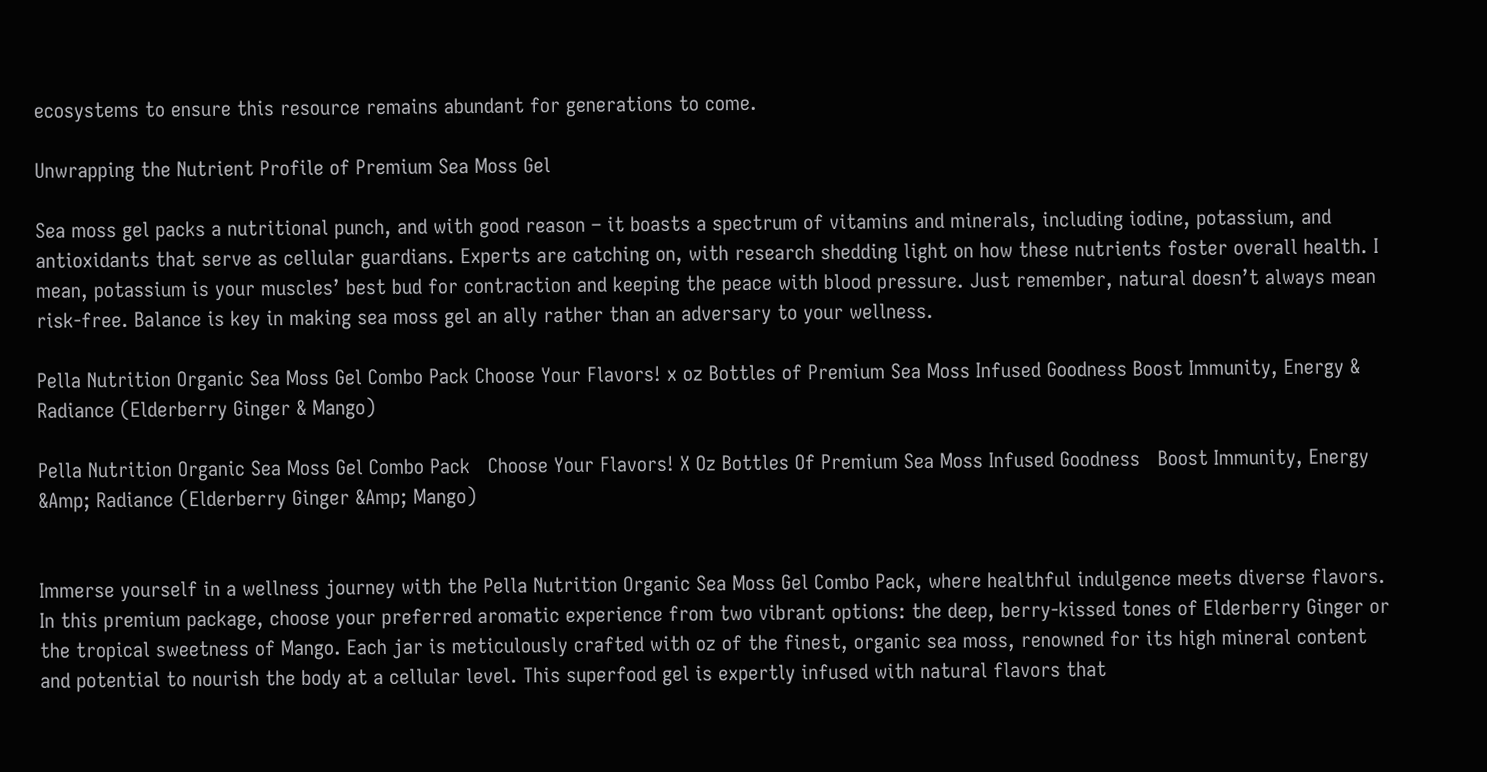ecosystems to ensure this resource remains abundant for generations to come.

Unwrapping the Nutrient Profile of Premium Sea Moss Gel

Sea moss gel packs a nutritional punch, and with good reason – it boasts a spectrum of vitamins and minerals, including iodine, potassium, and antioxidants that serve as cellular guardians. Experts are catching on, with research shedding light on how these nutrients foster overall health. I mean, potassium is your muscles’ best bud for contraction and keeping the peace with blood pressure. Just remember, natural doesn’t always mean risk-free. Balance is key in making sea moss gel an ally rather than an adversary to your wellness.

Pella Nutrition Organic Sea Moss Gel Combo Pack Choose Your Flavors! x oz Bottles of Premium Sea Moss Infused Goodness Boost Immunity, Energy & Radiance (Elderberry Ginger & Mango)

Pella Nutrition Organic Sea Moss Gel Combo Pack   Choose Your Flavors! X Oz Bottles Of Premium Sea Moss Infused Goodness   Boost Immunity, Energy &Amp; Radiance (Elderberry Ginger &Amp; Mango)


Immerse yourself in a wellness journey with the Pella Nutrition Organic Sea Moss Gel Combo Pack, where healthful indulgence meets diverse flavors. In this premium package, choose your preferred aromatic experience from two vibrant options: the deep, berry-kissed tones of Elderberry Ginger or the tropical sweetness of Mango. Each jar is meticulously crafted with oz of the finest, organic sea moss, renowned for its high mineral content and potential to nourish the body at a cellular level. This superfood gel is expertly infused with natural flavors that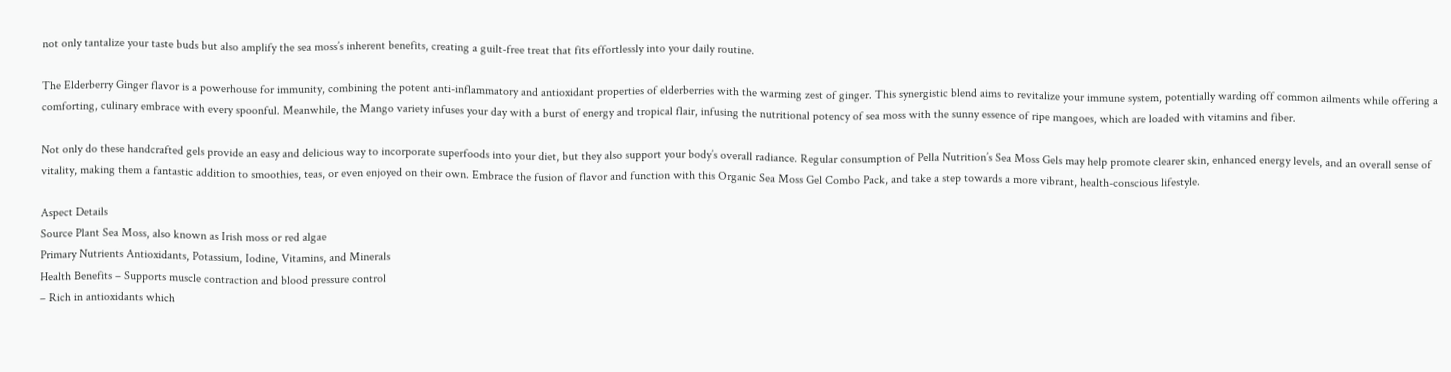not only tantalize your taste buds but also amplify the sea moss’s inherent benefits, creating a guilt-free treat that fits effortlessly into your daily routine.

The Elderberry Ginger flavor is a powerhouse for immunity, combining the potent anti-inflammatory and antioxidant properties of elderberries with the warming zest of ginger. This synergistic blend aims to revitalize your immune system, potentially warding off common ailments while offering a comforting, culinary embrace with every spoonful. Meanwhile, the Mango variety infuses your day with a burst of energy and tropical flair, infusing the nutritional potency of sea moss with the sunny essence of ripe mangoes, which are loaded with vitamins and fiber.

Not only do these handcrafted gels provide an easy and delicious way to incorporate superfoods into your diet, but they also support your body’s overall radiance. Regular consumption of Pella Nutrition’s Sea Moss Gels may help promote clearer skin, enhanced energy levels, and an overall sense of vitality, making them a fantastic addition to smoothies, teas, or even enjoyed on their own. Embrace the fusion of flavor and function with this Organic Sea Moss Gel Combo Pack, and take a step towards a more vibrant, health-conscious lifestyle.

Aspect Details
Source Plant Sea Moss, also known as Irish moss or red algae
Primary Nutrients Antioxidants, Potassium, Iodine, Vitamins, and Minerals
Health Benefits – Supports muscle contraction and blood pressure control
– Rich in antioxidants which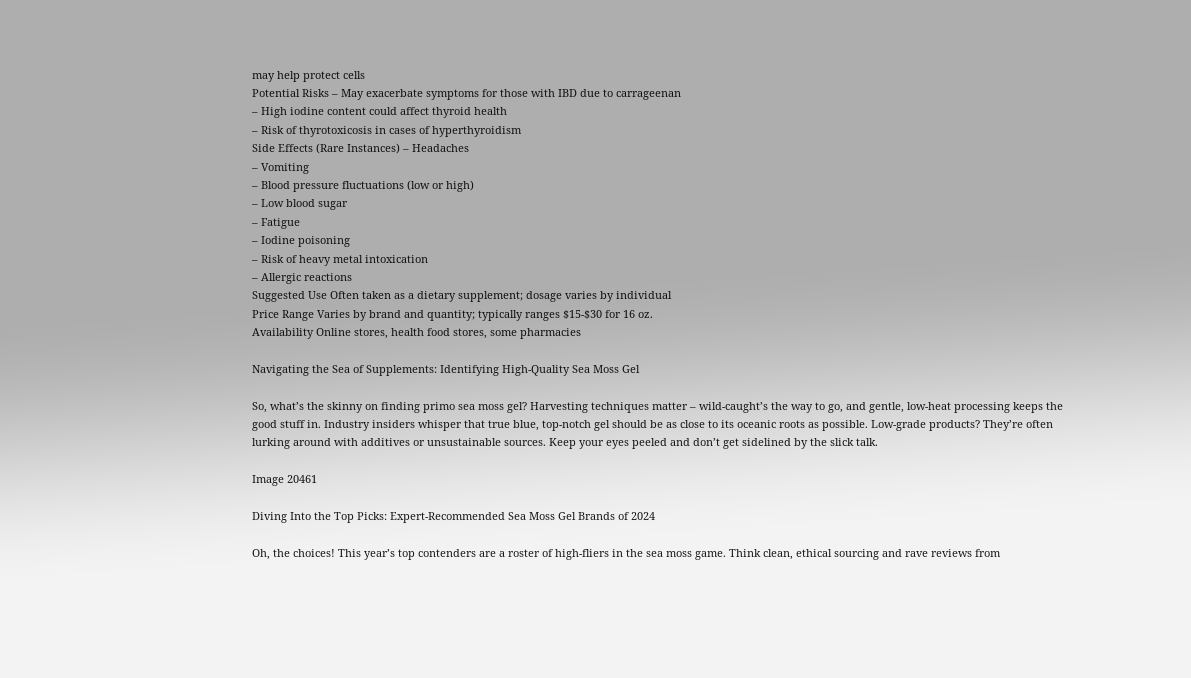may help protect cells
Potential Risks – May exacerbate symptoms for those with IBD due to carrageenan
– High iodine content could affect thyroid health
– Risk of thyrotoxicosis in cases of hyperthyroidism
Side Effects (Rare Instances) – Headaches
– Vomiting
– Blood pressure fluctuations (low or high)
– Low blood sugar
– Fatigue
– Iodine poisoning
– Risk of heavy metal intoxication
– Allergic reactions
Suggested Use Often taken as a dietary supplement; dosage varies by individual
Price Range Varies by brand and quantity; typically ranges $15-$30 for 16 oz.
Availability Online stores, health food stores, some pharmacies

Navigating the Sea of Supplements: Identifying High-Quality Sea Moss Gel

So, what’s the skinny on finding primo sea moss gel? Harvesting techniques matter – wild-caught’s the way to go, and gentle, low-heat processing keeps the good stuff in. Industry insiders whisper that true blue, top-notch gel should be as close to its oceanic roots as possible. Low-grade products? They’re often lurking around with additives or unsustainable sources. Keep your eyes peeled and don’t get sidelined by the slick talk.

Image 20461

Diving Into the Top Picks: Expert-Recommended Sea Moss Gel Brands of 2024

Oh, the choices! This year’s top contenders are a roster of high-fliers in the sea moss game. Think clean, ethical sourcing and rave reviews from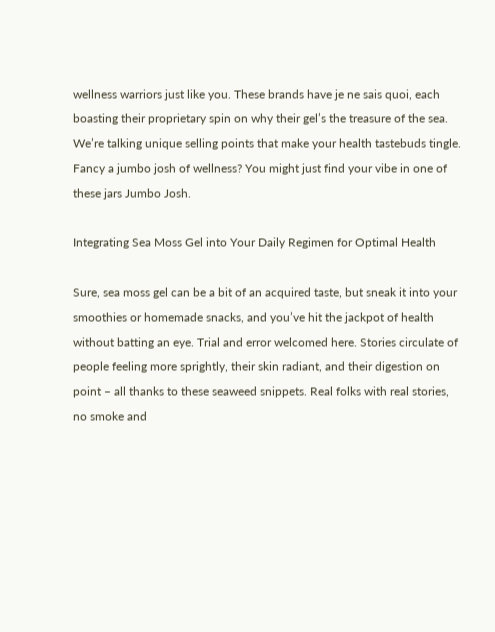wellness warriors just like you. These brands have je ne sais quoi, each boasting their proprietary spin on why their gel’s the treasure of the sea. We’re talking unique selling points that make your health tastebuds tingle. Fancy a jumbo josh of wellness? You might just find your vibe in one of these jars Jumbo Josh.

Integrating Sea Moss Gel into Your Daily Regimen for Optimal Health

Sure, sea moss gel can be a bit of an acquired taste, but sneak it into your smoothies or homemade snacks, and you’ve hit the jackpot of health without batting an eye. Trial and error welcomed here. Stories circulate of people feeling more sprightly, their skin radiant, and their digestion on point – all thanks to these seaweed snippets. Real folks with real stories, no smoke and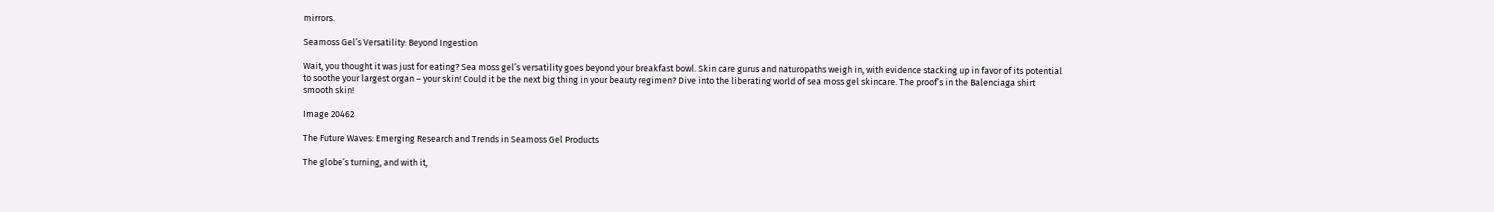mirrors.

Seamoss Gel’s Versatility: Beyond Ingestion

Wait, you thought it was just for eating? Sea moss gel’s versatility goes beyond your breakfast bowl. Skin care gurus and naturopaths weigh in, with evidence stacking up in favor of its potential to soothe your largest organ – your skin! Could it be the next big thing in your beauty regimen? Dive into the liberating world of sea moss gel skincare. The proof’s in the Balenciaga shirt smooth skin!

Image 20462

The Future Waves: Emerging Research and Trends in Seamoss Gel Products

The globe’s turning, and with it,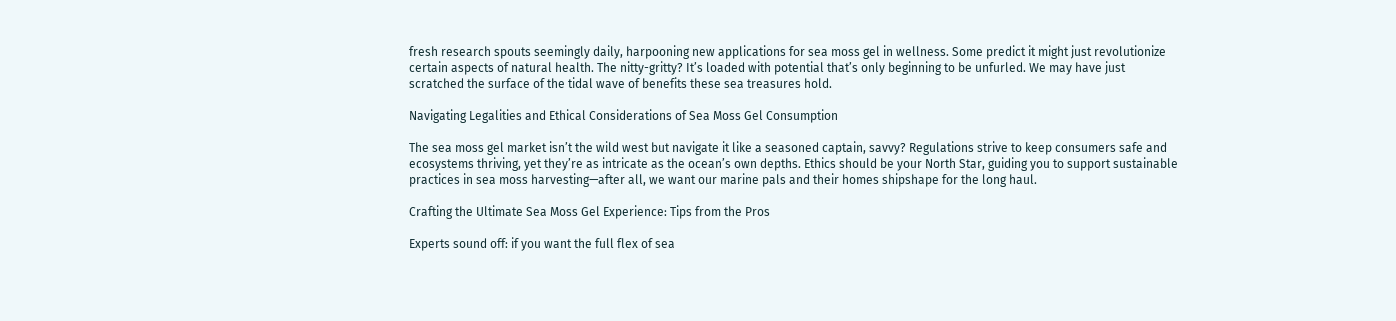fresh research spouts seemingly daily, harpooning new applications for sea moss gel in wellness. Some predict it might just revolutionize certain aspects of natural health. The nitty-gritty? It’s loaded with potential that’s only beginning to be unfurled. We may have just scratched the surface of the tidal wave of benefits these sea treasures hold.

Navigating Legalities and Ethical Considerations of Sea Moss Gel Consumption

The sea moss gel market isn’t the wild west but navigate it like a seasoned captain, savvy? Regulations strive to keep consumers safe and ecosystems thriving, yet they’re as intricate as the ocean’s own depths. Ethics should be your North Star, guiding you to support sustainable practices in sea moss harvesting—after all, we want our marine pals and their homes shipshape for the long haul.

Crafting the Ultimate Sea Moss Gel Experience: Tips from the Pros

Experts sound off: if you want the full flex of sea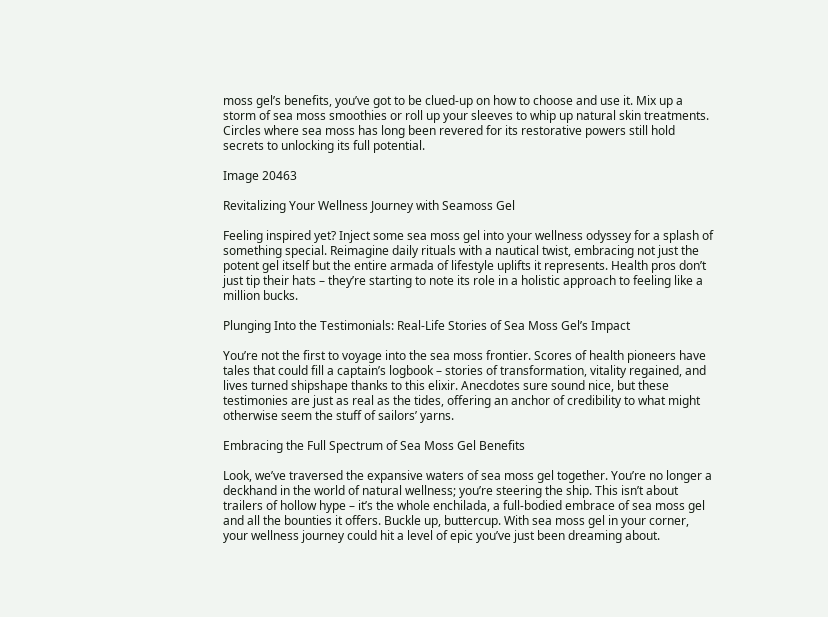moss gel’s benefits, you’ve got to be clued-up on how to choose and use it. Mix up a storm of sea moss smoothies or roll up your sleeves to whip up natural skin treatments. Circles where sea moss has long been revered for its restorative powers still hold secrets to unlocking its full potential.

Image 20463

Revitalizing Your Wellness Journey with Seamoss Gel

Feeling inspired yet? Inject some sea moss gel into your wellness odyssey for a splash of something special. Reimagine daily rituals with a nautical twist, embracing not just the potent gel itself but the entire armada of lifestyle uplifts it represents. Health pros don’t just tip their hats – they’re starting to note its role in a holistic approach to feeling like a million bucks.

Plunging Into the Testimonials: Real-Life Stories of Sea Moss Gel’s Impact

You’re not the first to voyage into the sea moss frontier. Scores of health pioneers have tales that could fill a captain’s logbook – stories of transformation, vitality regained, and lives turned shipshape thanks to this elixir. Anecdotes sure sound nice, but these testimonies are just as real as the tides, offering an anchor of credibility to what might otherwise seem the stuff of sailors’ yarns.

Embracing the Full Spectrum of Sea Moss Gel Benefits

Look, we’ve traversed the expansive waters of sea moss gel together. You’re no longer a deckhand in the world of natural wellness; you’re steering the ship. This isn’t about trailers of hollow hype – it’s the whole enchilada, a full-bodied embrace of sea moss gel and all the bounties it offers. Buckle up, buttercup. With sea moss gel in your corner, your wellness journey could hit a level of epic you’ve just been dreaming about.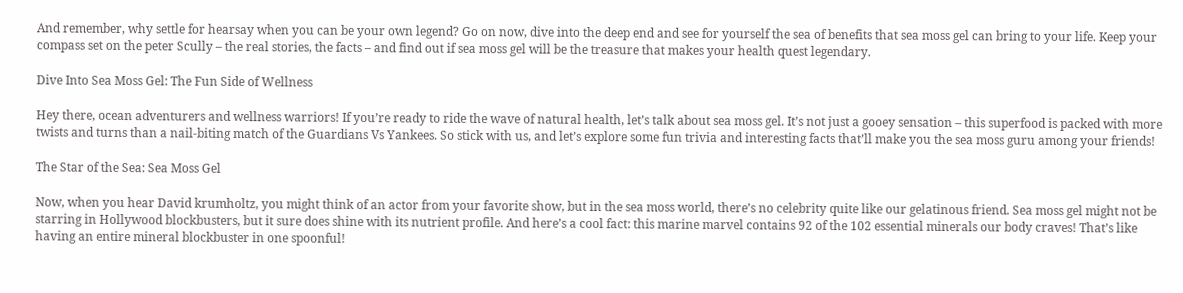And remember, why settle for hearsay when you can be your own legend? Go on now, dive into the deep end and see for yourself the sea of benefits that sea moss gel can bring to your life. Keep your compass set on the peter Scully – the real stories, the facts – and find out if sea moss gel will be the treasure that makes your health quest legendary.

Dive Into Sea Moss Gel: The Fun Side of Wellness

Hey there, ocean adventurers and wellness warriors! If you’re ready to ride the wave of natural health, let’s talk about sea moss gel. It’s not just a gooey sensation – this superfood is packed with more twists and turns than a nail-biting match of the Guardians Vs Yankees. So stick with us, and let’s explore some fun trivia and interesting facts that’ll make you the sea moss guru among your friends!

The Star of the Sea: Sea Moss Gel

Now, when you hear David krumholtz, you might think of an actor from your favorite show, but in the sea moss world, there’s no celebrity quite like our gelatinous friend. Sea moss gel might not be starring in Hollywood blockbusters, but it sure does shine with its nutrient profile. And here’s a cool fact: this marine marvel contains 92 of the 102 essential minerals our body craves! That’s like having an entire mineral blockbuster in one spoonful!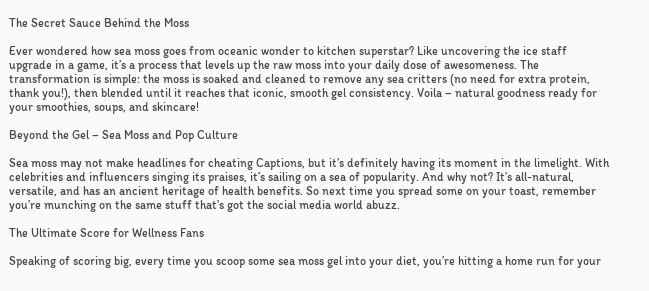The Secret Sauce Behind the Moss

Ever wondered how sea moss goes from oceanic wonder to kitchen superstar? Like uncovering the ice staff upgrade in a game, it’s a process that levels up the raw moss into your daily dose of awesomeness. The transformation is simple: the moss is soaked and cleaned to remove any sea critters (no need for extra protein, thank you!), then blended until it reaches that iconic, smooth gel consistency. Voila – natural goodness ready for your smoothies, soups, and skincare!

Beyond the Gel – Sea Moss and Pop Culture

Sea moss may not make headlines for cheating Captions, but it’s definitely having its moment in the limelight. With celebrities and influencers singing its praises, it’s sailing on a sea of popularity. And why not? It’s all-natural, versatile, and has an ancient heritage of health benefits. So next time you spread some on your toast, remember you’re munching on the same stuff that’s got the social media world abuzz.

The Ultimate Score for Wellness Fans

Speaking of scoring big, every time you scoop some sea moss gel into your diet, you’re hitting a home run for your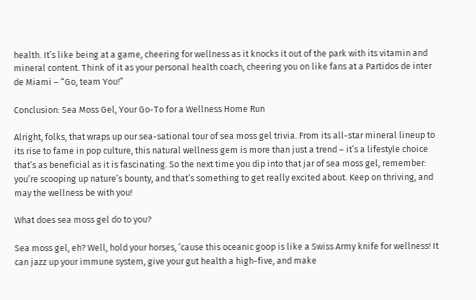health. It’s like being at a game, cheering for wellness as it knocks it out of the park with its vitamin and mineral content. Think of it as your personal health coach, cheering you on like fans at a Partidos de inter de Miami – “Go, team You!”

Conclusion: Sea Moss Gel, Your Go-To for a Wellness Home Run

Alright, folks, that wraps up our sea-sational tour of sea moss gel trivia. From its all-star mineral lineup to its rise to fame in pop culture, this natural wellness gem is more than just a trend – it’s a lifestyle choice that’s as beneficial as it is fascinating. So the next time you dip into that jar of sea moss gel, remember: you’re scooping up nature’s bounty, and that’s something to get really excited about. Keep on thriving, and may the wellness be with you!

What does sea moss gel do to you?

Sea moss gel, eh? Well, hold your horses, ’cause this oceanic goop is like a Swiss Army knife for wellness! It can jazz up your immune system, give your gut health a high-five, and make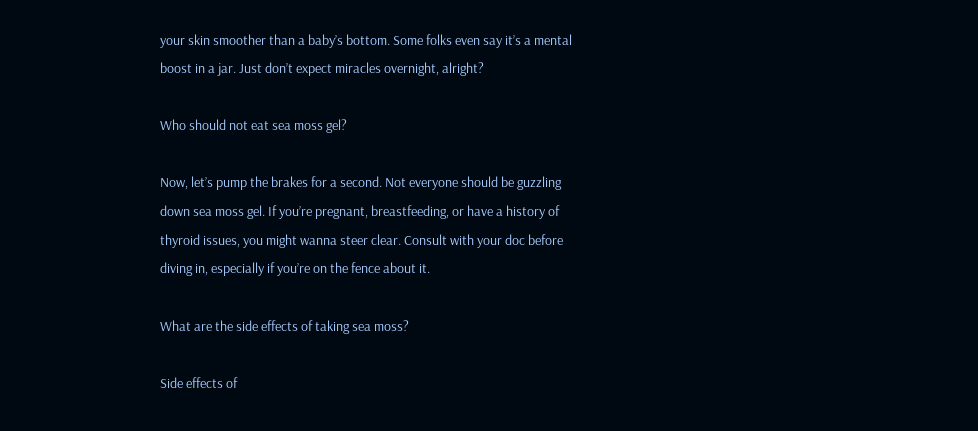your skin smoother than a baby’s bottom. Some folks even say it’s a mental boost in a jar. Just don’t expect miracles overnight, alright?

Who should not eat sea moss gel?

Now, let’s pump the brakes for a second. Not everyone should be guzzling down sea moss gel. If you’re pregnant, breastfeeding, or have a history of thyroid issues, you might wanna steer clear. Consult with your doc before diving in, especially if you’re on the fence about it.

What are the side effects of taking sea moss?

Side effects of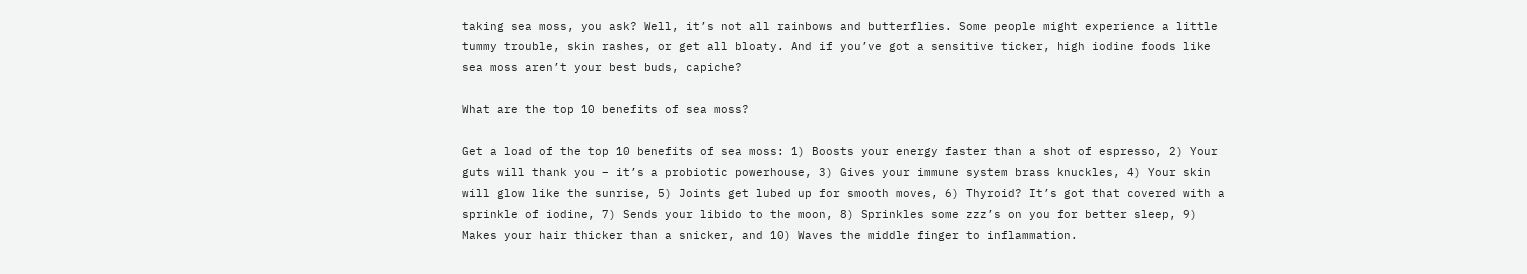taking sea moss, you ask? Well, it’s not all rainbows and butterflies. Some people might experience a little tummy trouble, skin rashes, or get all bloaty. And if you’ve got a sensitive ticker, high iodine foods like sea moss aren’t your best buds, capiche?

What are the top 10 benefits of sea moss?

Get a load of the top 10 benefits of sea moss: 1) Boosts your energy faster than a shot of espresso, 2) Your guts will thank you – it’s a probiotic powerhouse, 3) Gives your immune system brass knuckles, 4) Your skin will glow like the sunrise, 5) Joints get lubed up for smooth moves, 6) Thyroid? It’s got that covered with a sprinkle of iodine, 7) Sends your libido to the moon, 8) Sprinkles some zzz’s on you for better sleep, 9) Makes your hair thicker than a snicker, and 10) Waves the middle finger to inflammation.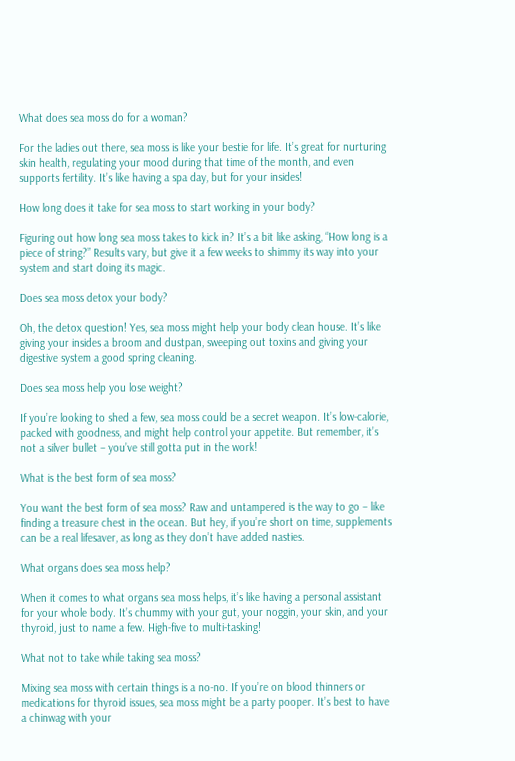What does sea moss do for a woman?

For the ladies out there, sea moss is like your bestie for life. It’s great for nurturing skin health, regulating your mood during that time of the month, and even supports fertility. It’s like having a spa day, but for your insides!

How long does it take for sea moss to start working in your body?

Figuring out how long sea moss takes to kick in? It’s a bit like asking, “How long is a piece of string?” Results vary, but give it a few weeks to shimmy its way into your system and start doing its magic.

Does sea moss detox your body?

Oh, the detox question! Yes, sea moss might help your body clean house. It’s like giving your insides a broom and dustpan, sweeping out toxins and giving your digestive system a good spring cleaning.

Does sea moss help you lose weight?

If you’re looking to shed a few, sea moss could be a secret weapon. It’s low-calorie, packed with goodness, and might help control your appetite. But remember, it’s not a silver bullet – you’ve still gotta put in the work!

What is the best form of sea moss?

You want the best form of sea moss? Raw and untampered is the way to go – like finding a treasure chest in the ocean. But hey, if you’re short on time, supplements can be a real lifesaver, as long as they don’t have added nasties.

What organs does sea moss help?

When it comes to what organs sea moss helps, it’s like having a personal assistant for your whole body. It’s chummy with your gut, your noggin, your skin, and your thyroid, just to name a few. High-five to multi-tasking!

What not to take while taking sea moss?

Mixing sea moss with certain things is a no-no. If you’re on blood thinners or medications for thyroid issues, sea moss might be a party pooper. It’s best to have a chinwag with your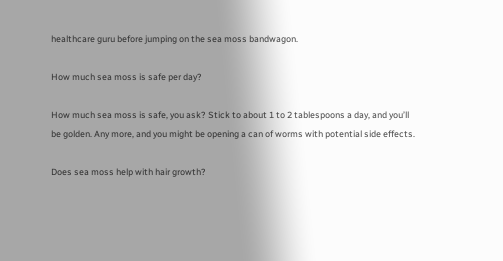healthcare guru before jumping on the sea moss bandwagon.

How much sea moss is safe per day?

How much sea moss is safe, you ask? Stick to about 1 to 2 tablespoons a day, and you’ll be golden. Any more, and you might be opening a can of worms with potential side effects.

Does sea moss help with hair growth?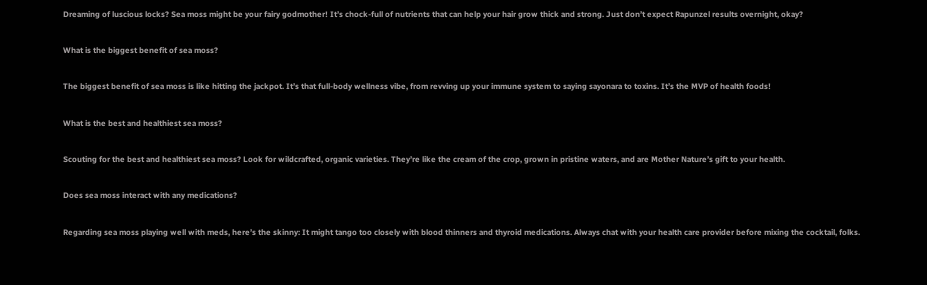Dreaming of luscious locks? Sea moss might be your fairy godmother! It’s chock-full of nutrients that can help your hair grow thick and strong. Just don’t expect Rapunzel results overnight, okay?

What is the biggest benefit of sea moss?

The biggest benefit of sea moss is like hitting the jackpot. It’s that full-body wellness vibe, from revving up your immune system to saying sayonara to toxins. It’s the MVP of health foods!

What is the best and healthiest sea moss?

Scouting for the best and healthiest sea moss? Look for wildcrafted, organic varieties. They’re like the cream of the crop, grown in pristine waters, and are Mother Nature’s gift to your health.

Does sea moss interact with any medications?

Regarding sea moss playing well with meds, here’s the skinny: It might tango too closely with blood thinners and thyroid medications. Always chat with your health care provider before mixing the cocktail, folks.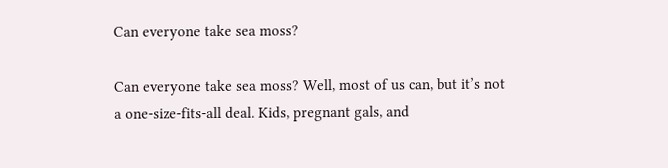Can everyone take sea moss?

Can everyone take sea moss? Well, most of us can, but it’s not a one-size-fits-all deal. Kids, pregnant gals, and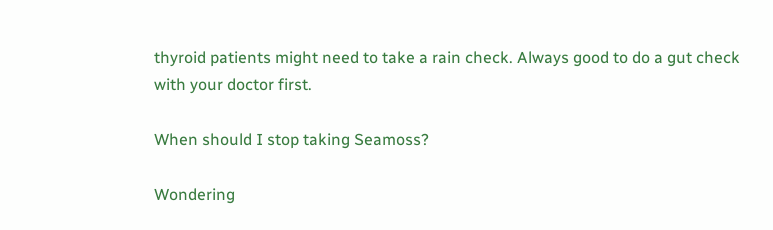thyroid patients might need to take a rain check. Always good to do a gut check with your doctor first.

When should I stop taking Seamoss?

Wondering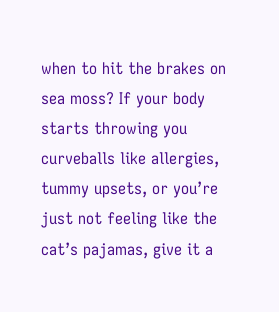when to hit the brakes on sea moss? If your body starts throwing you curveballs like allergies, tummy upsets, or you’re just not feeling like the cat’s pajamas, give it a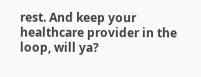rest. And keep your healthcare provider in the loop, will ya?